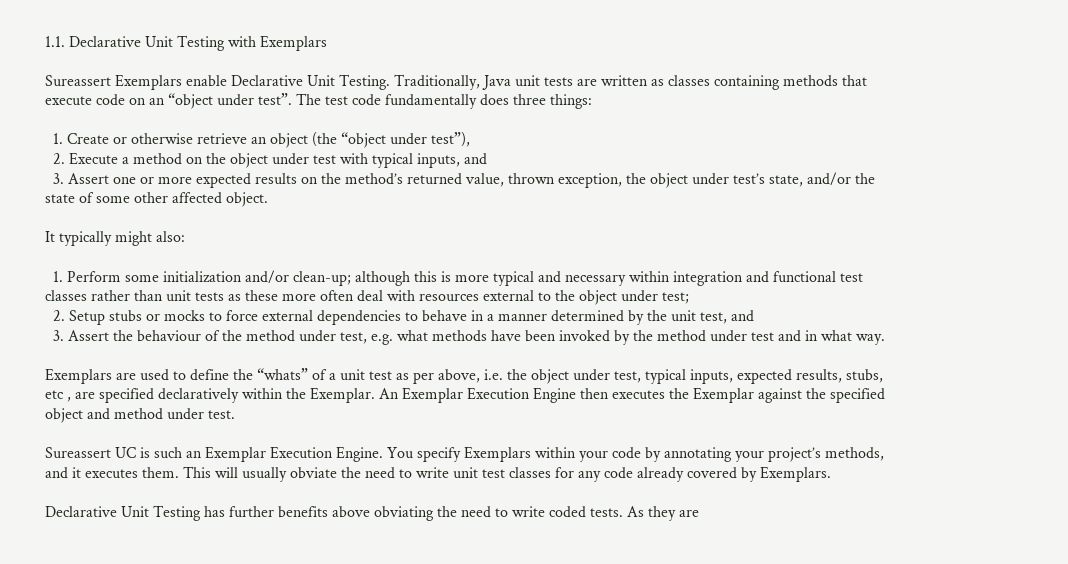1.1. Declarative Unit Testing with Exemplars

Sureassert Exemplars enable Declarative Unit Testing. Traditionally, Java unit tests are written as classes containing methods that execute code on an “object under test”. The test code fundamentally does three things:

  1. Create or otherwise retrieve an object (the “object under test”),
  2. Execute a method on the object under test with typical inputs, and
  3. Assert one or more expected results on the method’s returned value, thrown exception, the object under test’s state, and/or the state of some other affected object.

It typically might also:

  1. Perform some initialization and/or clean-up; although this is more typical and necessary within integration and functional test classes rather than unit tests as these more often deal with resources external to the object under test;
  2. Setup stubs or mocks to force external dependencies to behave in a manner determined by the unit test, and
  3. Assert the behaviour of the method under test, e.g. what methods have been invoked by the method under test and in what way.

Exemplars are used to define the “whats” of a unit test as per above, i.e. the object under test, typical inputs, expected results, stubs, etc , are specified declaratively within the Exemplar. An Exemplar Execution Engine then executes the Exemplar against the specified object and method under test.

Sureassert UC is such an Exemplar Execution Engine. You specify Exemplars within your code by annotating your project’s methods, and it executes them. This will usually obviate the need to write unit test classes for any code already covered by Exemplars.

Declarative Unit Testing has further benefits above obviating the need to write coded tests. As they are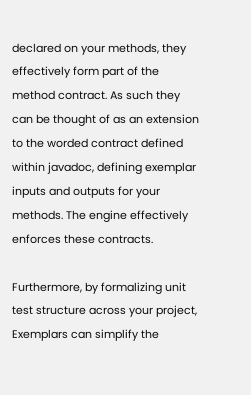declared on your methods, they effectively form part of the method contract. As such they can be thought of as an extension to the worded contract defined within javadoc, defining exemplar inputs and outputs for your methods. The engine effectively enforces these contracts.

Furthermore, by formalizing unit test structure across your project, Exemplars can simplify the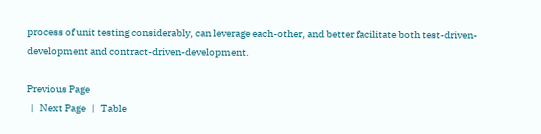process of unit testing considerably, can leverage each-other, and better facilitate both test-driven-development and contract-driven-development.

Previous Page
  |   Next Page   |   Table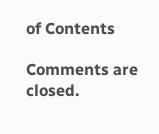of Contents

Comments are closed.